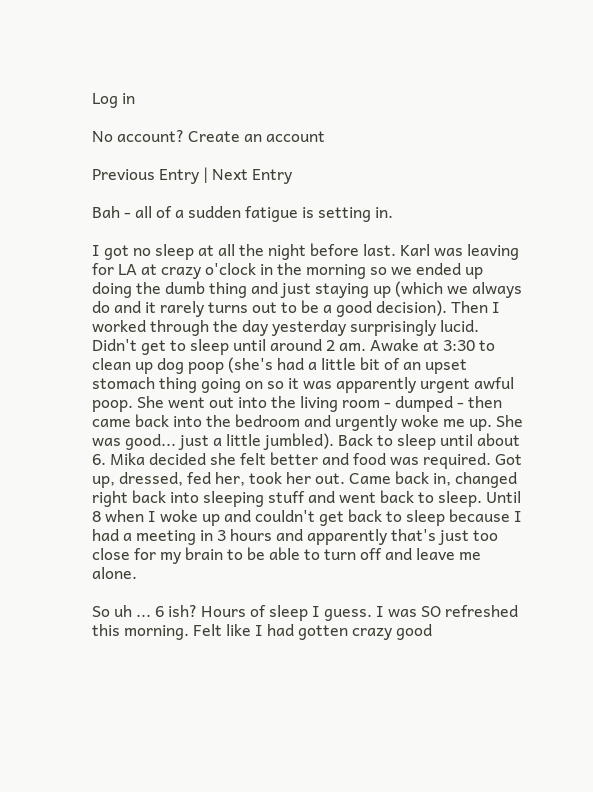Log in

No account? Create an account

Previous Entry | Next Entry

Bah - all of a sudden fatigue is setting in.

I got no sleep at all the night before last. Karl was leaving for LA at crazy o'clock in the morning so we ended up doing the dumb thing and just staying up (which we always do and it rarely turns out to be a good decision). Then I worked through the day yesterday surprisingly lucid. Didn't get to sleep until around 2 am. Awake at 3:30 to clean up dog poop (she's had a little bit of an upset stomach thing going on so it was apparently urgent awful poop. She went out into the living room - dumped - then came back into the bedroom and urgently woke me up. She was good... just a little jumbled). Back to sleep until about 6. Mika decided she felt better and food was required. Got up, dressed, fed her, took her out. Came back in, changed right back into sleeping stuff and went back to sleep. Until 8 when I woke up and couldn't get back to sleep because I had a meeting in 3 hours and apparently that's just too close for my brain to be able to turn off and leave me alone.

So uh ... 6 ish? Hours of sleep I guess. I was SO refreshed this morning. Felt like I had gotten crazy good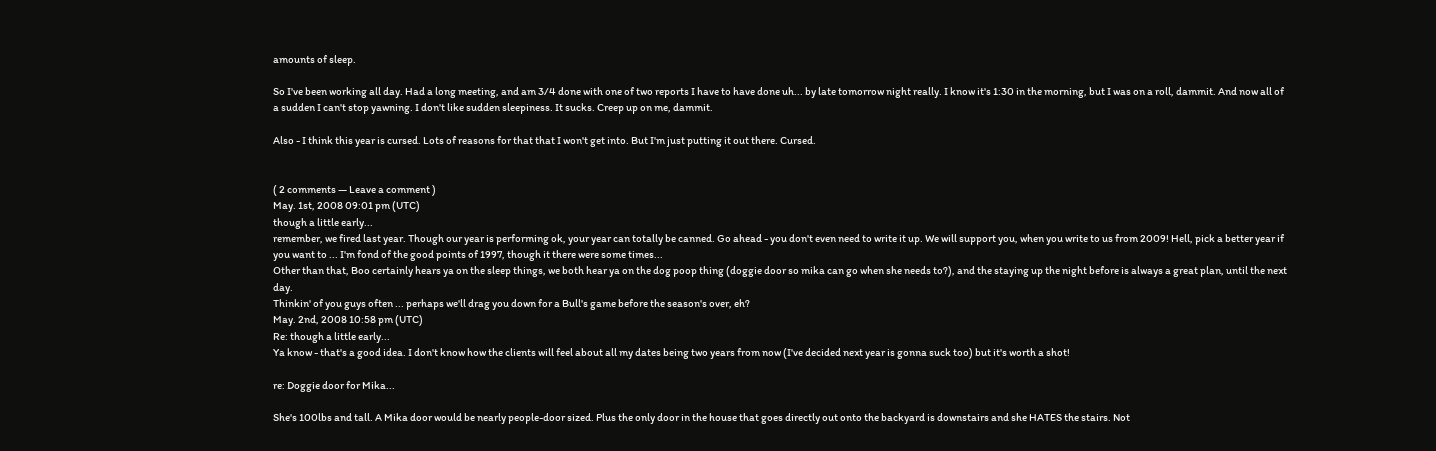amounts of sleep.

So I've been working all day. Had a long meeting, and am 3/4 done with one of two reports I have to have done uh... by late tomorrow night really. I know it's 1:30 in the morning, but I was on a roll, dammit. And now all of a sudden I can't stop yawning. I don't like sudden sleepiness. It sucks. Creep up on me, dammit.

Also - I think this year is cursed. Lots of reasons for that that I won't get into. But I'm just putting it out there. Cursed.


( 2 comments — Leave a comment )
May. 1st, 2008 09:01 pm (UTC)
though a little early...
remember, we fired last year. Though our year is performing ok, your year can totally be canned. Go ahead - you don't even need to write it up. We will support you, when you write to us from 2009! Hell, pick a better year if you want to ... I'm fond of the good points of 1997, though it there were some times...
Other than that, Boo certainly hears ya on the sleep things, we both hear ya on the dog poop thing (doggie door so mika can go when she needs to?), and the staying up the night before is always a great plan, until the next day.
Thinkin' of you guys often ... perhaps we'll drag you down for a Bull's game before the season's over, eh?
May. 2nd, 2008 10:58 pm (UTC)
Re: though a little early...
Ya know - that's a good idea. I don't know how the clients will feel about all my dates being two years from now (I've decided next year is gonna suck too) but it's worth a shot!

re: Doggie door for Mika...

She's 100lbs and tall. A Mika door would be nearly people-door sized. Plus the only door in the house that goes directly out onto the backyard is downstairs and she HATES the stairs. Not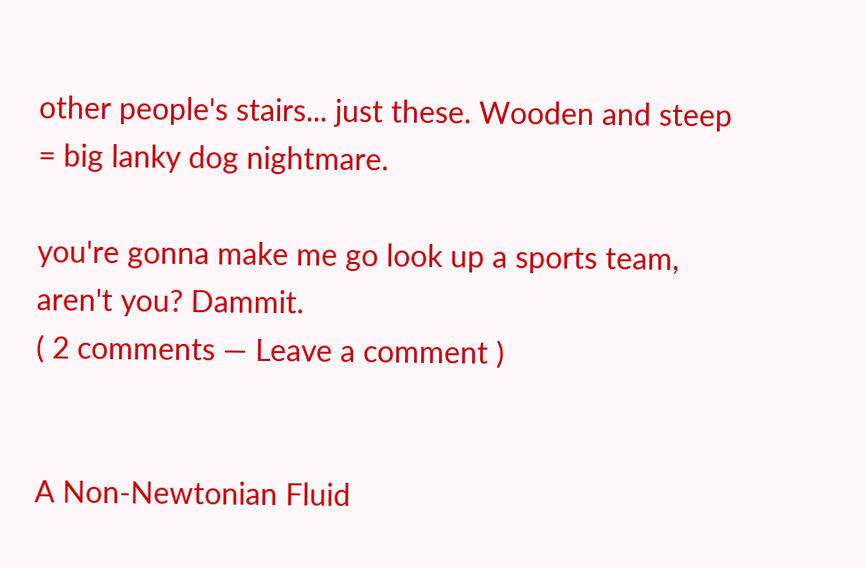other people's stairs... just these. Wooden and steep = big lanky dog nightmare.

you're gonna make me go look up a sports team, aren't you? Dammit.
( 2 comments — Leave a comment )


A Non-Newtonian Fluid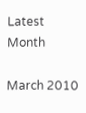Latest Month

March 2010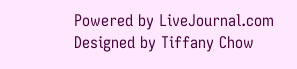Powered by LiveJournal.com
Designed by Tiffany Chow